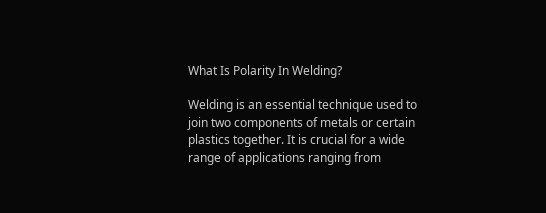What Is Polarity In Welding?

Welding is an essential technique used to join two components of metals or certain plastics together. It is crucial for a wide range of applications ranging from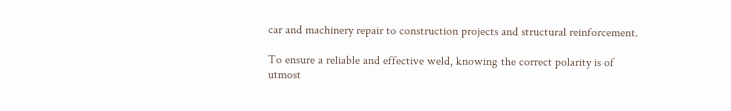car and machinery repair to construction projects and structural reinforcement.

To ensure a reliable and effective weld, knowing the correct polarity is of utmost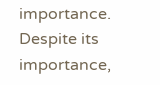importance. Despite its importance,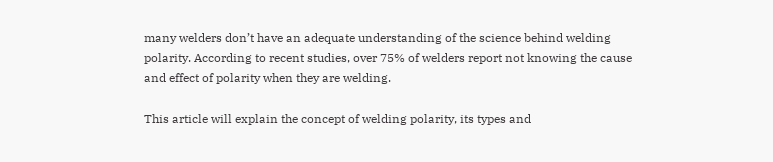many welders don’t have an adequate understanding of the science behind welding polarity. According to recent studies, over 75% of welders report not knowing the cause and effect of polarity when they are welding.

This article will explain the concept of welding polarity, its types and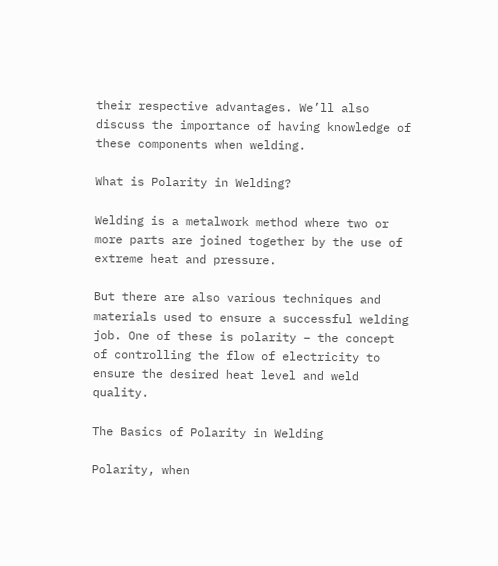their respective advantages. We’ll also discuss the importance of having knowledge of these components when welding.

What is Polarity in Welding?

Welding is a metalwork method where two or more parts are joined together by the use of extreme heat and pressure.

But there are also various techniques and materials used to ensure a successful welding job. One of these is polarity – the concept of controlling the flow of electricity to ensure the desired heat level and weld quality.

The Basics of Polarity in Welding

Polarity, when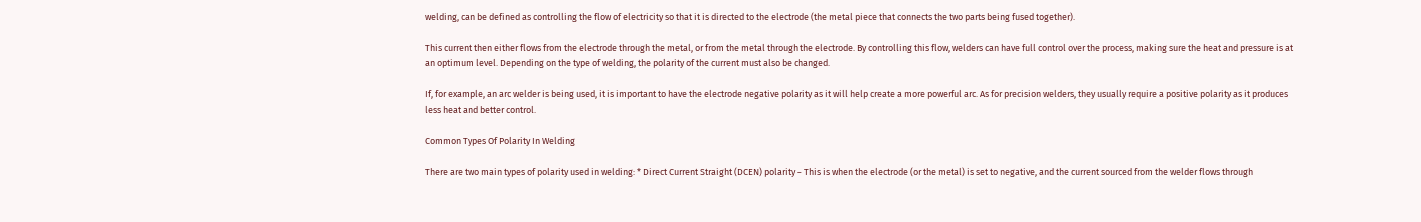welding, can be defined as controlling the flow of electricity so that it is directed to the electrode (the metal piece that connects the two parts being fused together).

This current then either flows from the electrode through the metal, or from the metal through the electrode. By controlling this flow, welders can have full control over the process, making sure the heat and pressure is at an optimum level. Depending on the type of welding, the polarity of the current must also be changed.

If, for example, an arc welder is being used, it is important to have the electrode negative polarity as it will help create a more powerful arc. As for precision welders, they usually require a positive polarity as it produces less heat and better control.

Common Types Of Polarity In Welding

There are two main types of polarity used in welding: * Direct Current Straight (DCEN) polarity – This is when the electrode (or the metal) is set to negative, and the current sourced from the welder flows through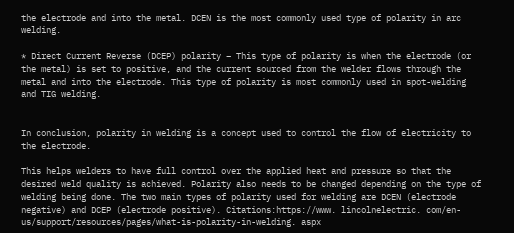the electrode and into the metal. DCEN is the most commonly used type of polarity in arc welding.

* Direct Current Reverse (DCEP) polarity – This type of polarity is when the electrode (or the metal) is set to positive, and the current sourced from the welder flows through the metal and into the electrode. This type of polarity is most commonly used in spot-welding and TIG welding.


In conclusion, polarity in welding is a concept used to control the flow of electricity to the electrode.

This helps welders to have full control over the applied heat and pressure so that the desired weld quality is achieved. Polarity also needs to be changed depending on the type of welding being done. The two main types of polarity used for welding are DCEN (electrode negative) and DCEP (electrode positive). Citations:https://www. lincolnelectric. com/en-us/support/resources/pages/what-is-polarity-in-welding. aspx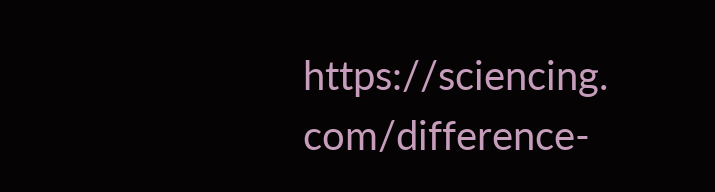https://sciencing. com/difference-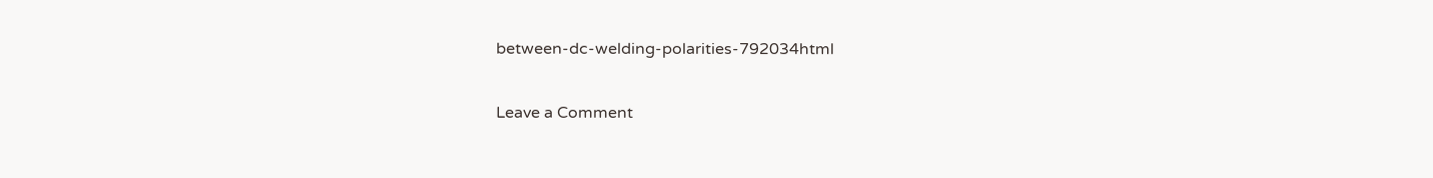between-dc-welding-polarities-792034html

Leave a Comment